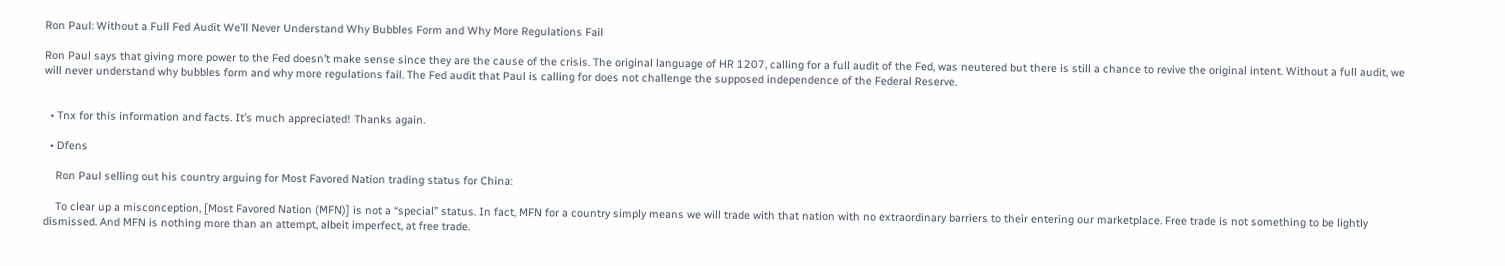Ron Paul: Without a Full Fed Audit We’ll Never Understand Why Bubbles Form and Why More Regulations Fail

Ron Paul says that giving more power to the Fed doesn’t make sense since they are the cause of the crisis. The original language of HR 1207, calling for a full audit of the Fed, was neutered but there is still a chance to revive the original intent. Without a full audit, we will never understand why bubbles form and why more regulations fail. The Fed audit that Paul is calling for does not challenge the supposed independence of the Federal Reserve.


  • Tnx for this information and facts. It’s much appreciated! Thanks again.

  • Dfens

    Ron Paul selling out his country arguing for Most Favored Nation trading status for China:

    To clear up a misconception, [Most Favored Nation (MFN)] is not a “special” status. In fact, MFN for a country simply means we will trade with that nation with no extraordinary barriers to their entering our marketplace. Free trade is not something to be lightly dismissed. And MFN is nothing more than an attempt, albeit imperfect, at free trade.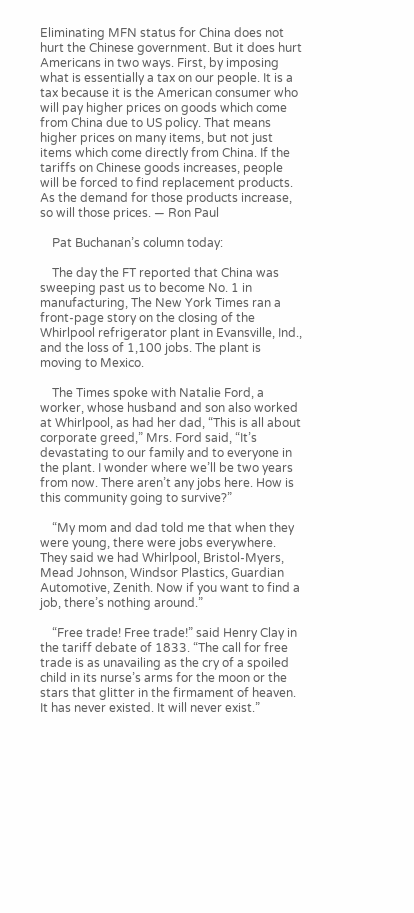Eliminating MFN status for China does not hurt the Chinese government. But it does hurt Americans in two ways. First, by imposing what is essentially a tax on our people. It is a tax because it is the American consumer who will pay higher prices on goods which come from China due to US policy. That means higher prices on many items, but not just items which come directly from China. If the tariffs on Chinese goods increases, people will be forced to find replacement products. As the demand for those products increase, so will those prices. — Ron Paul

    Pat Buchanan’s column today:

    The day the FT reported that China was sweeping past us to become No. 1 in manufacturing, The New York Times ran a front-page story on the closing of the Whirlpool refrigerator plant in Evansville, Ind., and the loss of 1,100 jobs. The plant is moving to Mexico.

    The Times spoke with Natalie Ford, a worker, whose husband and son also worked at Whirlpool, as had her dad, “This is all about corporate greed,” Mrs. Ford said, “It’s devastating to our family and to everyone in the plant. I wonder where we’ll be two years from now. There aren’t any jobs here. How is this community going to survive?”

    “My mom and dad told me that when they were young, there were jobs everywhere. They said we had Whirlpool, Bristol-Myers, Mead Johnson, Windsor Plastics, Guardian Automotive, Zenith. Now if you want to find a job, there’s nothing around.”

    “Free trade! Free trade!” said Henry Clay in the tariff debate of 1833. “The call for free trade is as unavailing as the cry of a spoiled child in its nurse’s arms for the moon or the stars that glitter in the firmament of heaven. It has never existed. It will never exist.”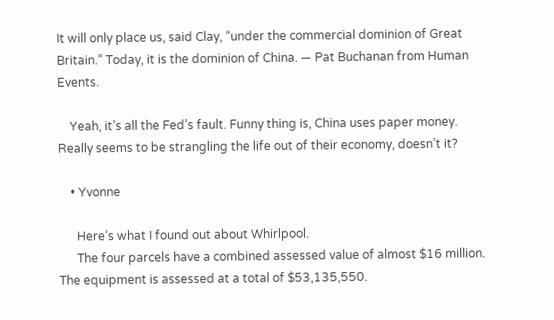It will only place us, said Clay, “under the commercial dominion of Great Britain.” Today, it is the dominion of China. — Pat Buchanan from Human Events.

    Yeah, it’s all the Fed’s fault. Funny thing is, China uses paper money. Really seems to be strangling the life out of their economy, doesn’t it?

    • Yvonne

      Here’s what I found out about Whirlpool.
      The four parcels have a combined assessed value of almost $16 million. The equipment is assessed at a total of $53,135,550.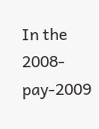In the 2008-pay-2009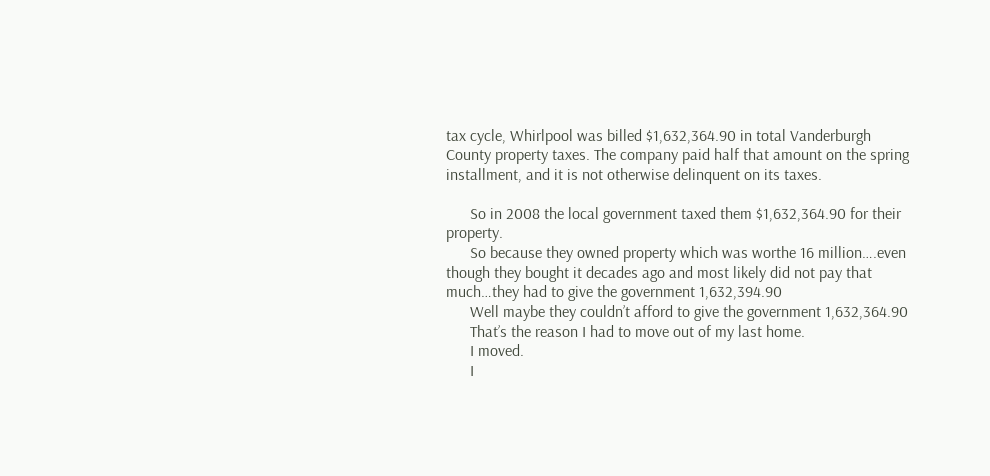tax cycle, Whirlpool was billed $1,632,364.90 in total Vanderburgh County property taxes. The company paid half that amount on the spring installment, and it is not otherwise delinquent on its taxes.

      So in 2008 the local government taxed them $1,632,364.90 for their property.
      So because they owned property which was worthe 16 million….even though they bought it decades ago and most likely did not pay that much…they had to give the government 1,632,394.90
      Well maybe they couldn’t afford to give the government 1,632,364.90
      That’s the reason I had to move out of my last home.
      I moved.
      I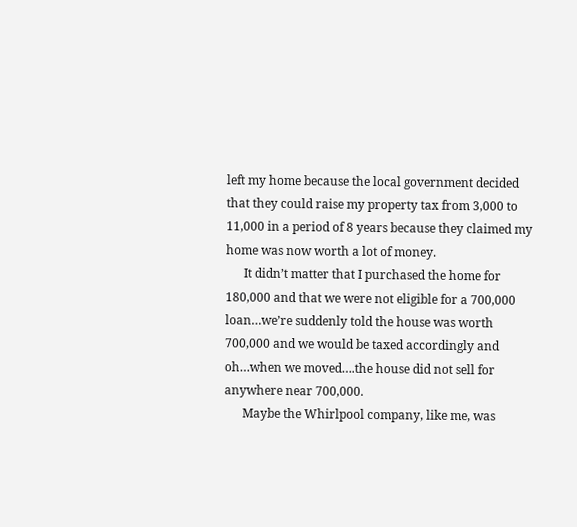left my home because the local government decided that they could raise my property tax from 3,000 to 11,000 in a period of 8 years because they claimed my home was now worth a lot of money.
      It didn’t matter that I purchased the home for 180,000 and that we were not eligible for a 700,000 loan…we’re suddenly told the house was worth 700,000 and we would be taxed accordingly and oh…when we moved….the house did not sell for anywhere near 700,000.
      Maybe the Whirlpool company, like me, was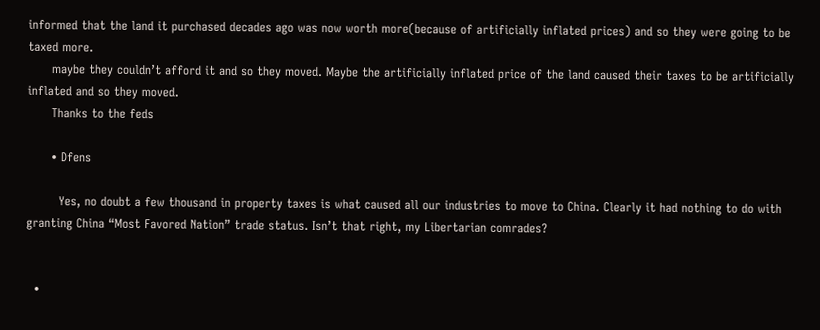informed that the land it purchased decades ago was now worth more(because of artificially inflated prices) and so they were going to be taxed more.
      maybe they couldn’t afford it and so they moved. Maybe the artificially inflated price of the land caused their taxes to be artificially inflated and so they moved.
      Thanks to the feds

      • Dfens

        Yes, no doubt a few thousand in property taxes is what caused all our industries to move to China. Clearly it had nothing to do with granting China “Most Favored Nation” trade status. Isn’t that right, my Libertarian comrades?


  •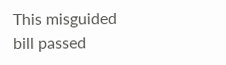This misguided bill passed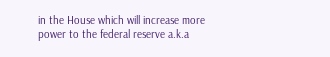in the House which will increase more power to the federal reserve a.k.a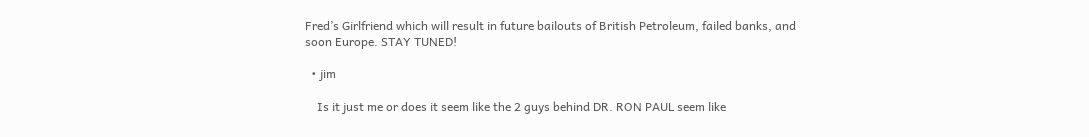Fred’s Girlfriend which will result in future bailouts of British Petroleum, failed banks, and soon Europe. STAY TUNED!

  • jim

    Is it just me or does it seem like the 2 guys behind DR. RON PAUL seem like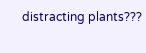distracting plants???